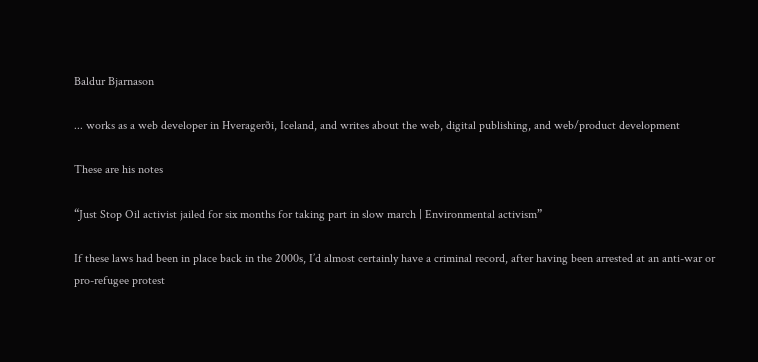Baldur Bjarnason

... works as a web developer in Hveragerði, Iceland, and writes about the web, digital publishing, and web/product development

These are his notes

“Just Stop Oil activist jailed for six months for taking part in slow march | Environmental activism”

If these laws had been in place back in the 2000s, I’d almost certainly have a criminal record, after having been arrested at an anti-war or pro-refugee protest